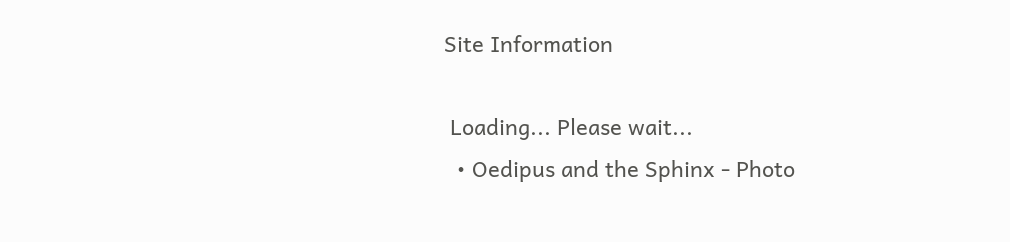Site Information

 Loading... Please wait...
  • Oedipus and the Sphinx - Photo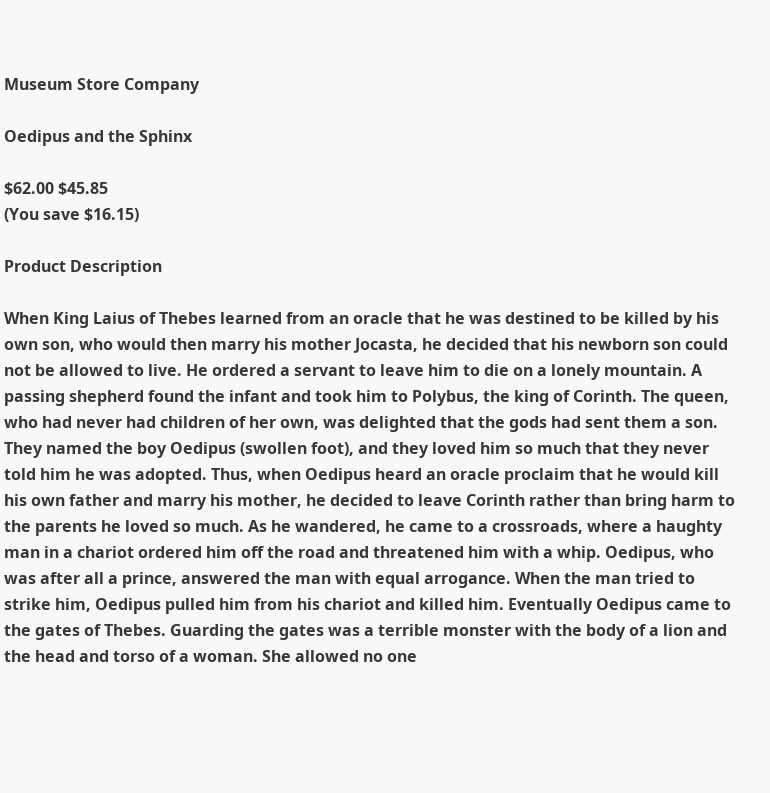Museum Store Company

Oedipus and the Sphinx

$62.00 $45.85
(You save $16.15)

Product Description

When King Laius of Thebes learned from an oracle that he was destined to be killed by his own son, who would then marry his mother Jocasta, he decided that his newborn son could not be allowed to live. He ordered a servant to leave him to die on a lonely mountain. A passing shepherd found the infant and took him to Polybus, the king of Corinth. The queen, who had never had children of her own, was delighted that the gods had sent them a son. They named the boy Oedipus (swollen foot), and they loved him so much that they never told him he was adopted. Thus, when Oedipus heard an oracle proclaim that he would kill his own father and marry his mother, he decided to leave Corinth rather than bring harm to the parents he loved so much. As he wandered, he came to a crossroads, where a haughty man in a chariot ordered him off the road and threatened him with a whip. Oedipus, who was after all a prince, answered the man with equal arrogance. When the man tried to strike him, Oedipus pulled him from his chariot and killed him. Eventually Oedipus came to the gates of Thebes. Guarding the gates was a terrible monster with the body of a lion and the head and torso of a woman. She allowed no one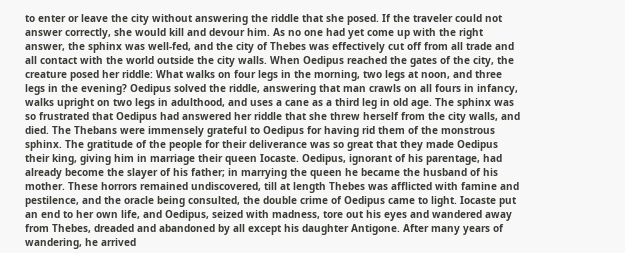to enter or leave the city without answering the riddle that she posed. If the traveler could not answer correctly, she would kill and devour him. As no one had yet come up with the right answer, the sphinx was well-fed, and the city of Thebes was effectively cut off from all trade and all contact with the world outside the city walls. When Oedipus reached the gates of the city, the creature posed her riddle: What walks on four legs in the morning, two legs at noon, and three legs in the evening? Oedipus solved the riddle, answering that man crawls on all fours in infancy, walks upright on two legs in adulthood, and uses a cane as a third leg in old age. The sphinx was so frustrated that Oedipus had answered her riddle that she threw herself from the city walls, and died. The Thebans were immensely grateful to Oedipus for having rid them of the monstrous sphinx. The gratitude of the people for their deliverance was so great that they made Oedipus their king, giving him in marriage their queen Iocaste. Oedipus, ignorant of his parentage, had already become the slayer of his father; in marrying the queen he became the husband of his mother. These horrors remained undiscovered, till at length Thebes was afflicted with famine and pestilence, and the oracle being consulted, the double crime of Oedipus came to light. Iocaste put an end to her own life, and Oedipus, seized with madness, tore out his eyes and wandered away from Thebes, dreaded and abandoned by all except his daughter Antigone. After many years of wandering, he arrived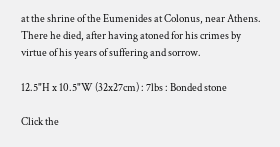at the shrine of the Eumenides at Colonus, near Athens. There he died, after having atoned for his crimes by virtue of his years of suffering and sorrow.

12.5"H x 10.5"W (32x27cm) : 7lbs : Bonded stone

Click the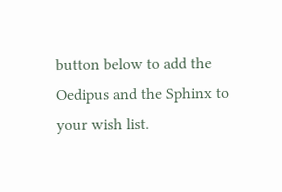button below to add the Oedipus and the Sphinx to your wish list.